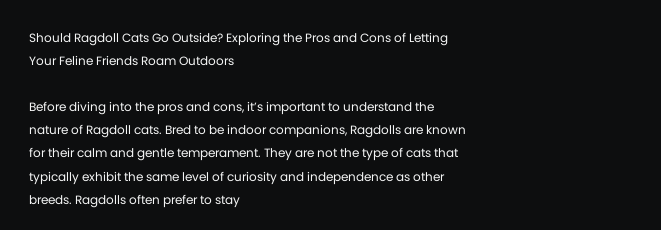Should Ragdoll Cats Go Outside? Exploring the Pros and Cons of Letting Your Feline Friends Roam Outdoors

Before diving into the pros and cons, it’s important to understand the nature of Ragdoll cats. Bred to be indoor companions, Ragdolls are known for their calm and gentle temperament. They are not the type of cats that typically exhibit the same level of curiosity and independence as other breeds. Ragdolls often prefer to stay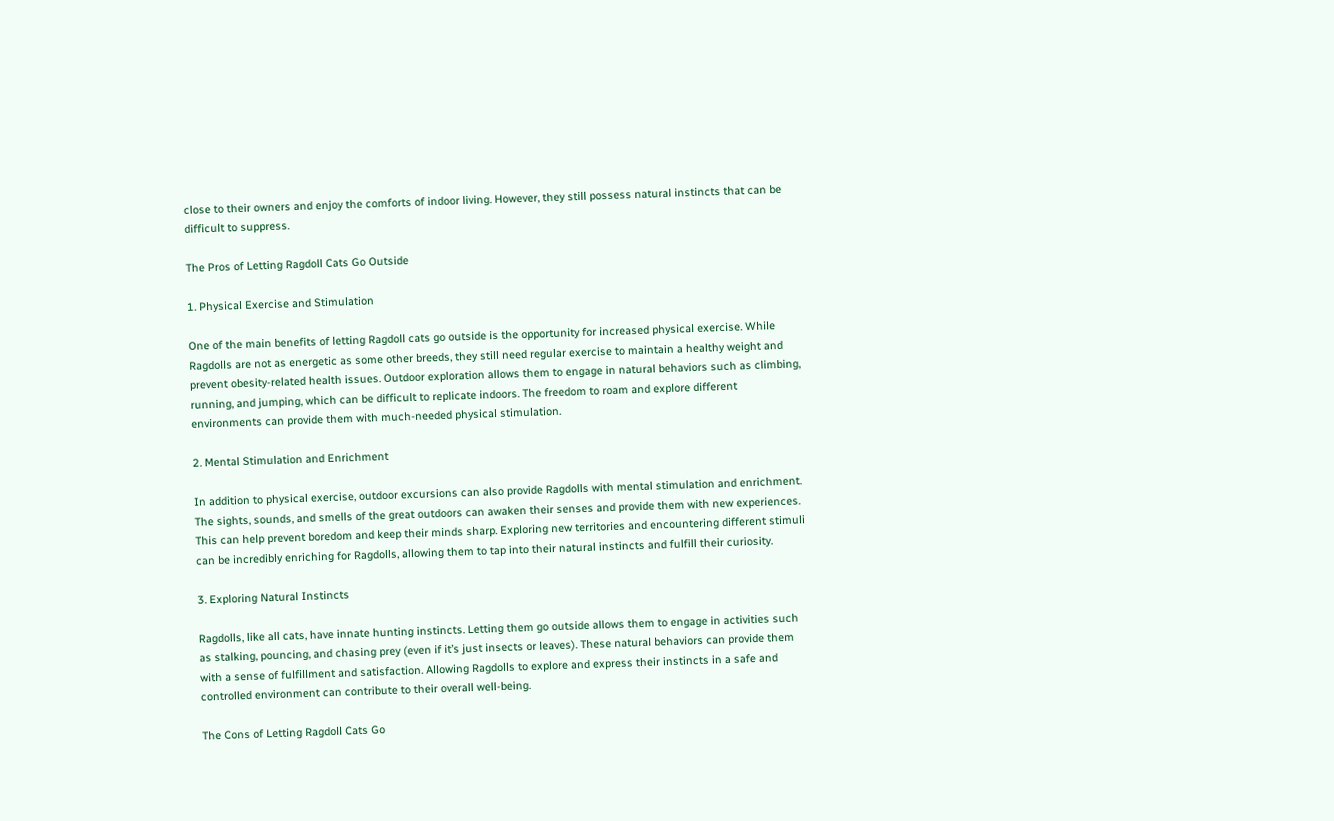close to their owners and enjoy the comforts of indoor living. However, they still possess natural instincts that can be difficult to suppress.

The Pros of Letting Ragdoll Cats Go Outside

1. Physical Exercise and Stimulation

One of the main benefits of letting Ragdoll cats go outside is the opportunity for increased physical exercise. While Ragdolls are not as energetic as some other breeds, they still need regular exercise to maintain a healthy weight and prevent obesity-related health issues. Outdoor exploration allows them to engage in natural behaviors such as climbing, running, and jumping, which can be difficult to replicate indoors. The freedom to roam and explore different environments can provide them with much-needed physical stimulation.

2. Mental Stimulation and Enrichment

In addition to physical exercise, outdoor excursions can also provide Ragdolls with mental stimulation and enrichment. The sights, sounds, and smells of the great outdoors can awaken their senses and provide them with new experiences. This can help prevent boredom and keep their minds sharp. Exploring new territories and encountering different stimuli can be incredibly enriching for Ragdolls, allowing them to tap into their natural instincts and fulfill their curiosity.

3. Exploring Natural Instincts

Ragdolls, like all cats, have innate hunting instincts. Letting them go outside allows them to engage in activities such as stalking, pouncing, and chasing prey (even if it’s just insects or leaves). These natural behaviors can provide them with a sense of fulfillment and satisfaction. Allowing Ragdolls to explore and express their instincts in a safe and controlled environment can contribute to their overall well-being.

The Cons of Letting Ragdoll Cats Go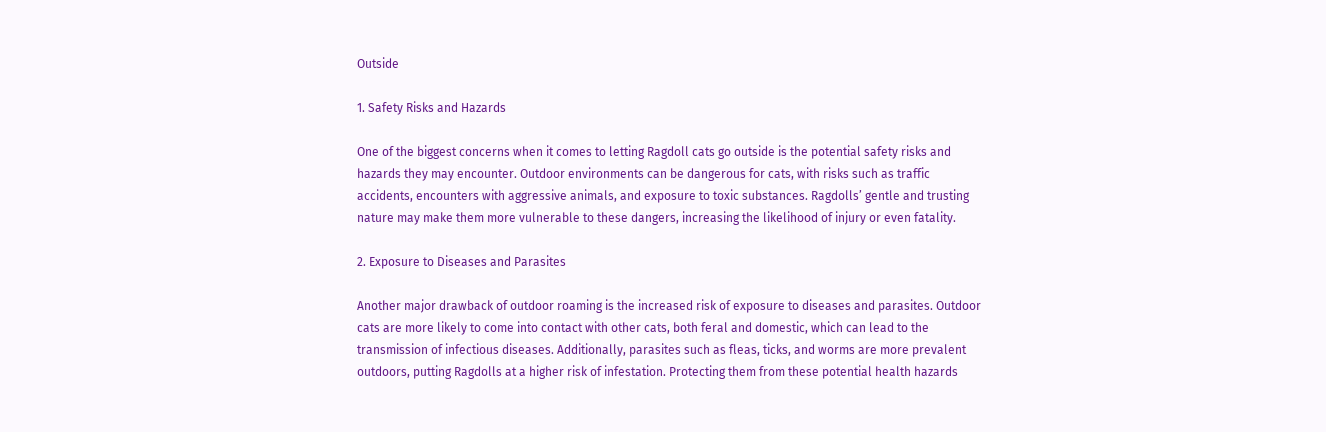Outside

1. Safety Risks and Hazards

One of the biggest concerns when it comes to letting Ragdoll cats go outside is the potential safety risks and hazards they may encounter. Outdoor environments can be dangerous for cats, with risks such as traffic accidents, encounters with aggressive animals, and exposure to toxic substances. Ragdolls’ gentle and trusting nature may make them more vulnerable to these dangers, increasing the likelihood of injury or even fatality.

2. Exposure to Diseases and Parasites

Another major drawback of outdoor roaming is the increased risk of exposure to diseases and parasites. Outdoor cats are more likely to come into contact with other cats, both feral and domestic, which can lead to the transmission of infectious diseases. Additionally, parasites such as fleas, ticks, and worms are more prevalent outdoors, putting Ragdolls at a higher risk of infestation. Protecting them from these potential health hazards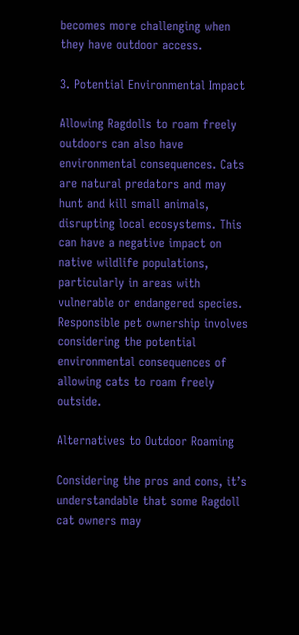becomes more challenging when they have outdoor access.

3. Potential Environmental Impact

Allowing Ragdolls to roam freely outdoors can also have environmental consequences. Cats are natural predators and may hunt and kill small animals, disrupting local ecosystems. This can have a negative impact on native wildlife populations, particularly in areas with vulnerable or endangered species. Responsible pet ownership involves considering the potential environmental consequences of allowing cats to roam freely outside.

Alternatives to Outdoor Roaming

Considering the pros and cons, it’s understandable that some Ragdoll cat owners may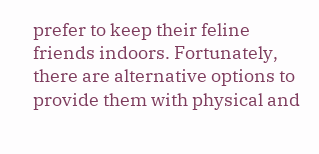prefer to keep their feline friends indoors. Fortunately, there are alternative options to provide them with physical and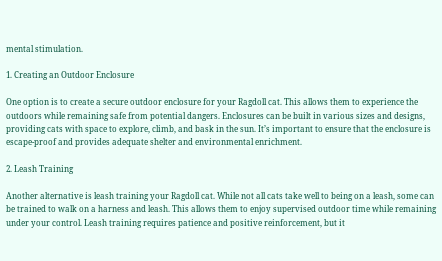mental stimulation.

1. Creating an Outdoor Enclosure

One option is to create a secure outdoor enclosure for your Ragdoll cat. This allows them to experience the outdoors while remaining safe from potential dangers. Enclosures can be built in various sizes and designs, providing cats with space to explore, climb, and bask in the sun. It’s important to ensure that the enclosure is escape-proof and provides adequate shelter and environmental enrichment.

2. Leash Training

Another alternative is leash training your Ragdoll cat. While not all cats take well to being on a leash, some can be trained to walk on a harness and leash. This allows them to enjoy supervised outdoor time while remaining under your control. Leash training requires patience and positive reinforcement, but it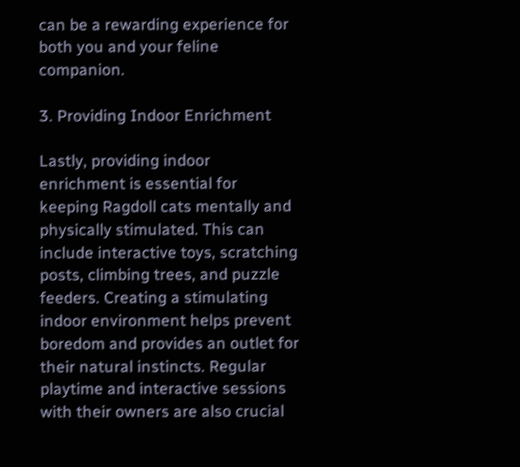can be a rewarding experience for both you and your feline companion.

3. Providing Indoor Enrichment

Lastly, providing indoor enrichment is essential for keeping Ragdoll cats mentally and physically stimulated. This can include interactive toys, scratching posts, climbing trees, and puzzle feeders. Creating a stimulating indoor environment helps prevent boredom and provides an outlet for their natural instincts. Regular playtime and interactive sessions with their owners are also crucial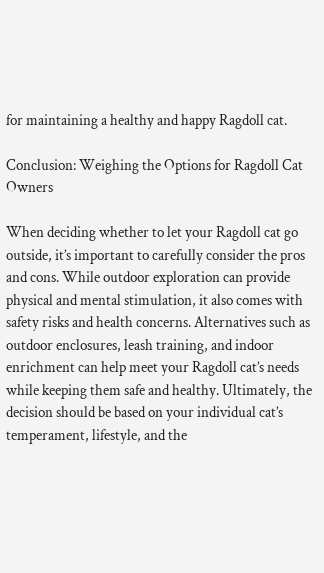for maintaining a healthy and happy Ragdoll cat.

Conclusion: Weighing the Options for Ragdoll Cat Owners

When deciding whether to let your Ragdoll cat go outside, it’s important to carefully consider the pros and cons. While outdoor exploration can provide physical and mental stimulation, it also comes with safety risks and health concerns. Alternatives such as outdoor enclosures, leash training, and indoor enrichment can help meet your Ragdoll cat’s needs while keeping them safe and healthy. Ultimately, the decision should be based on your individual cat’s temperament, lifestyle, and the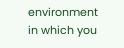environment in which you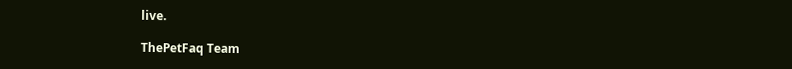live.

ThePetFaq Team